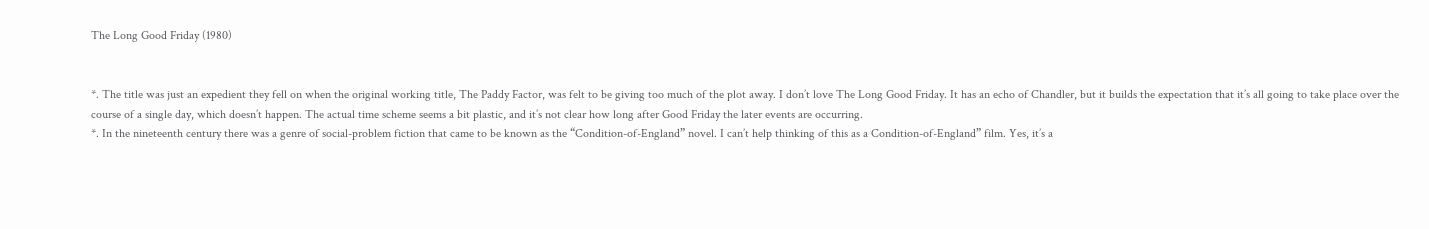The Long Good Friday (1980)


*. The title was just an expedient they fell on when the original working title, The Paddy Factor, was felt to be giving too much of the plot away. I don’t love The Long Good Friday. It has an echo of Chandler, but it builds the expectation that it’s all going to take place over the course of a single day, which doesn’t happen. The actual time scheme seems a bit plastic, and it’s not clear how long after Good Friday the later events are occurring.
*. In the nineteenth century there was a genre of social-problem fiction that came to be known as the “Condition-of-England” novel. I can’t help thinking of this as a Condition-of-England” film. Yes, it’s a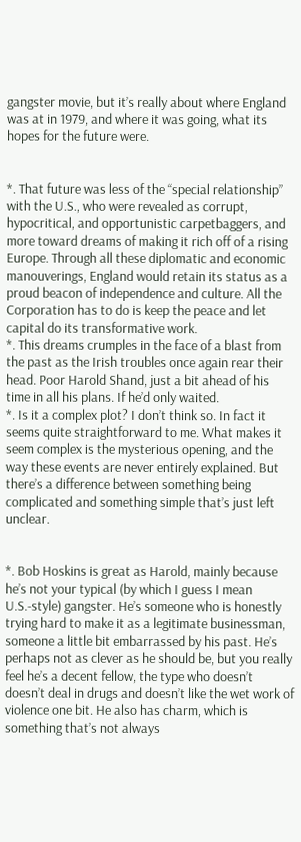gangster movie, but it’s really about where England was at in 1979, and where it was going, what its hopes for the future were.


*. That future was less of the “special relationship” with the U.S., who were revealed as corrupt, hypocritical, and opportunistic carpetbaggers, and more toward dreams of making it rich off of a rising Europe. Through all these diplomatic and economic manouverings, England would retain its status as a proud beacon of independence and culture. All the Corporation has to do is keep the peace and let capital do its transformative work.
*. This dreams crumples in the face of a blast from the past as the Irish troubles once again rear their head. Poor Harold Shand, just a bit ahead of his time in all his plans. If he’d only waited.
*. Is it a complex plot? I don’t think so. In fact it seems quite straightforward to me. What makes it seem complex is the mysterious opening, and the way these events are never entirely explained. But there’s a difference between something being complicated and something simple that’s just left unclear.


*. Bob Hoskins is great as Harold, mainly because he’s not your typical (by which I guess I mean U.S.-style) gangster. He’s someone who is honestly trying hard to make it as a legitimate businessman, someone a little bit embarrassed by his past. He’s perhaps not as clever as he should be, but you really feel he’s a decent fellow, the type who doesn’t doesn’t deal in drugs and doesn’t like the wet work of violence one bit. He also has charm, which is something that’s not always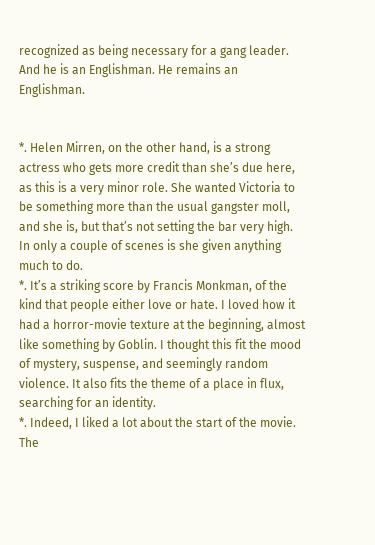recognized as being necessary for a gang leader. And he is an Englishman. He remains an Englishman.


*. Helen Mirren, on the other hand, is a strong actress who gets more credit than she’s due here, as this is a very minor role. She wanted Victoria to be something more than the usual gangster moll, and she is, but that’s not setting the bar very high. In only a couple of scenes is she given anything much to do.
*. It’s a striking score by Francis Monkman, of the kind that people either love or hate. I loved how it had a horror-movie texture at the beginning, almost like something by Goblin. I thought this fit the mood of mystery, suspense, and seemingly random violence. It also fits the theme of a place in flux, searching for an identity.
*. Indeed, I liked a lot about the start of the movie. The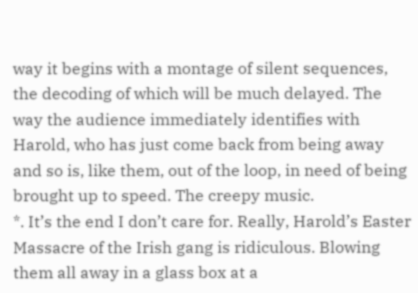way it begins with a montage of silent sequences, the decoding of which will be much delayed. The way the audience immediately identifies with Harold, who has just come back from being away and so is, like them, out of the loop, in need of being brought up to speed. The creepy music.
*. It’s the end I don’t care for. Really, Harold’s Easter Massacre of the Irish gang is ridiculous. Blowing them all away in a glass box at a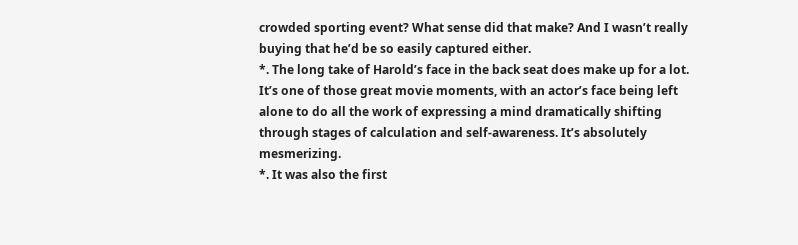crowded sporting event? What sense did that make? And I wasn’t really buying that he’d be so easily captured either.
*. The long take of Harold’s face in the back seat does make up for a lot. It’s one of those great movie moments, with an actor’s face being left alone to do all the work of expressing a mind dramatically shifting through stages of calculation and self-awareness. It’s absolutely mesmerizing.
*. It was also the first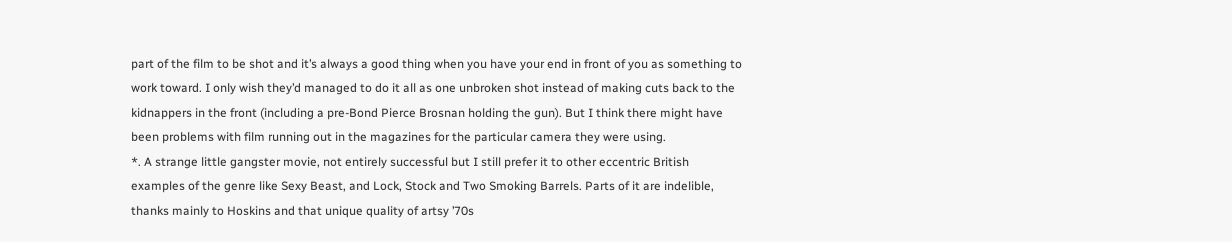part of the film to be shot and it’s always a good thing when you have your end in front of you as something to work toward. I only wish they’d managed to do it all as one unbroken shot instead of making cuts back to the kidnappers in the front (including a pre-Bond Pierce Brosnan holding the gun). But I think there might have been problems with film running out in the magazines for the particular camera they were using.
*. A strange little gangster movie, not entirely successful but I still prefer it to other eccentric British examples of the genre like Sexy Beast, and Lock, Stock and Two Smoking Barrels. Parts of it are indelible, thanks mainly to Hoskins and that unique quality of artsy ’70s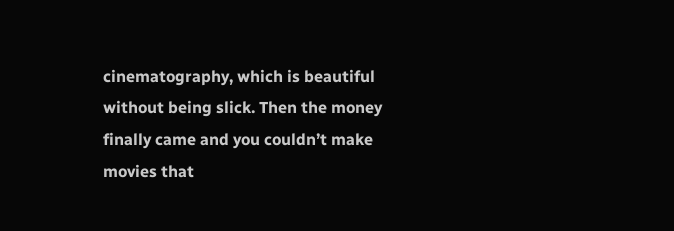cinematography, which is beautiful without being slick. Then the money finally came and you couldn’t make movies that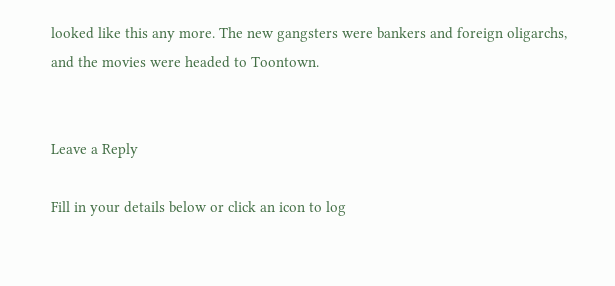looked like this any more. The new gangsters were bankers and foreign oligarchs, and the movies were headed to Toontown.


Leave a Reply

Fill in your details below or click an icon to log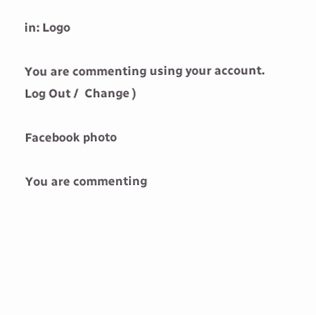in: Logo

You are commenting using your account. Log Out /  Change )

Facebook photo

You are commenting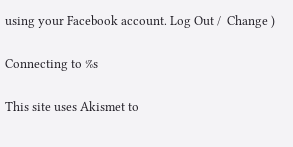using your Facebook account. Log Out /  Change )

Connecting to %s

This site uses Akismet to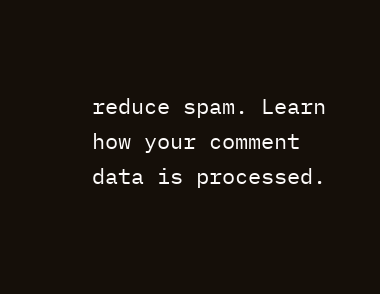reduce spam. Learn how your comment data is processed.